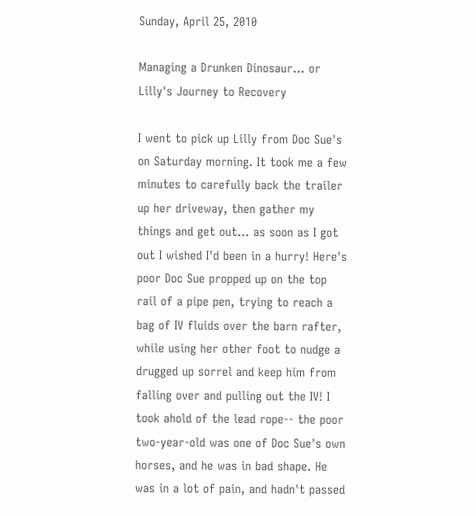Sunday, April 25, 2010

Managing a Drunken Dinosaur... or Lilly's Journey to Recovery

I went to pick up Lilly from Doc Sue's on Saturday morning. It took me a few minutes to carefully back the trailer up her driveway, then gather my things and get out... as soon as I got out I wished I'd been in a hurry! Here's poor Doc Sue propped up on the top rail of a pipe pen, trying to reach a bag of IV fluids over the barn rafter, while using her other foot to nudge a drugged up sorrel and keep him from falling over and pulling out the IV! I took ahold of the lead rope-- the poor two-year-old was one of Doc Sue's own horses, and he was in bad shape. He was in a lot of pain, and hadn't passed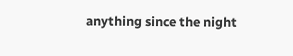anything since the night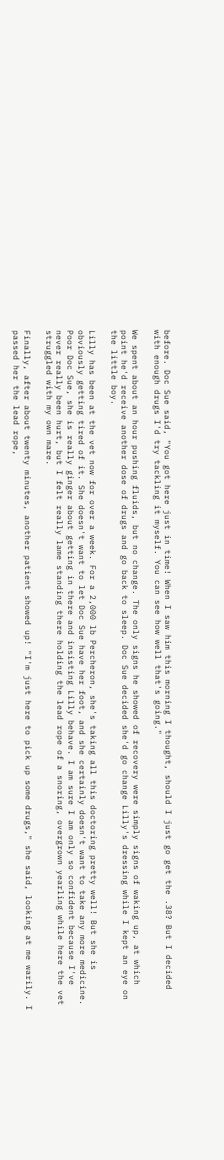before. Doc Sue said, "You got here just in time! When I saw him this morning I thought, should I just go get the .38? But I decided with enough drugs I'd try tackling it myself. You can see how well that's going."

We spent about an hour pushing fluids, but no change. The only signs he showed of recovery were simply signs of waking up, at which point he'd receive another dose of drugs and go back to sleep. Doc Sue decided she'd go change Lilly's dressing while I kept an eye on the little boy.

Lilly has been at the vet now for over a week. For a 2,000 lb Percheron, she's taking all this doctoring pretty well! But she is obviously getting tired of it. She doesn't want to let Doc Sue have her foot, and she certainly doesn't want to take any more medicine. Poor Doc Sue, she is really ginger about getting in there and insisting Lilly behave. I am sure I am only so confident because I've never really been hurt, but I felt really lame standing there holding the lead rope of a snoring, overgrown yearling while here the vet struggled with my own mare.

Finally, after about twenty minutes, another patient showed up! "I'm just here to pick up some drugs," she said, looking at me warily. I passed her the lead rope,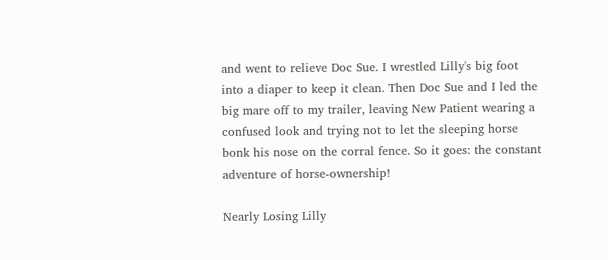and went to relieve Doc Sue. I wrestled Lilly's big foot into a diaper to keep it clean. Then Doc Sue and I led the big mare off to my trailer, leaving New Patient wearing a confused look and trying not to let the sleeping horse bonk his nose on the corral fence. So it goes: the constant adventure of horse-ownership!

Nearly Losing Lilly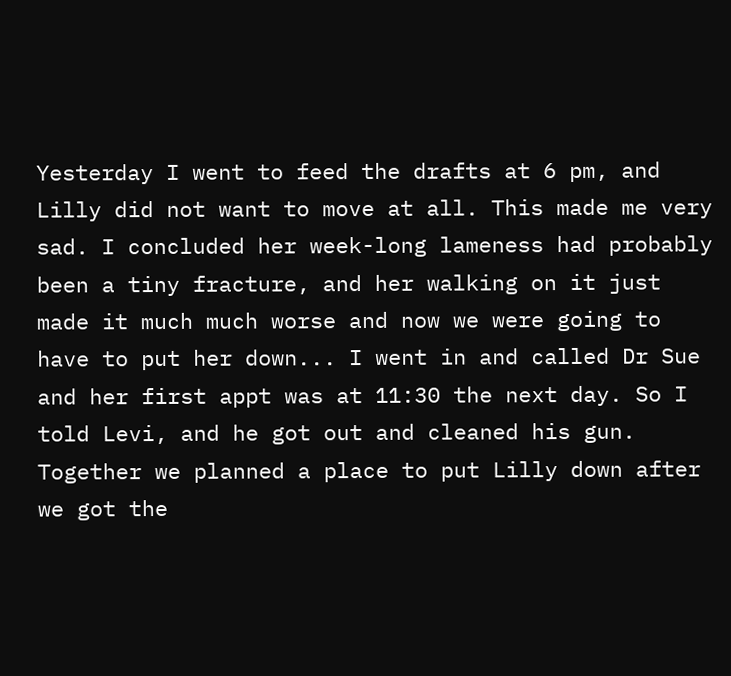Yesterday I went to feed the drafts at 6 pm, and Lilly did not want to move at all. This made me very sad. I concluded her week-long lameness had probably been a tiny fracture, and her walking on it just made it much much worse and now we were going to have to put her down... I went in and called Dr Sue and her first appt was at 11:30 the next day. So I told Levi, and he got out and cleaned his gun. Together we planned a place to put Lilly down after we got the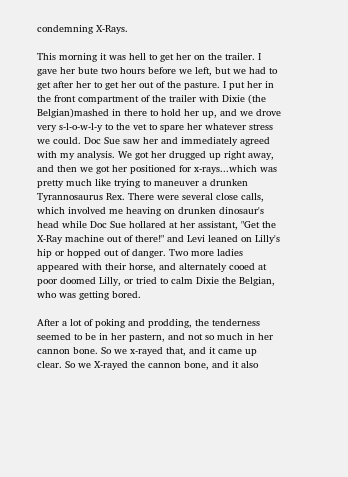condemning X-Rays.

This morning it was hell to get her on the trailer. I gave her bute two hours before we left, but we had to get after her to get her out of the pasture. I put her in the front compartment of the trailer with Dixie (the Belgian)mashed in there to hold her up, and we drove very s-l-o-w-l-y to the vet to spare her whatever stress we could. Doc Sue saw her and immediately agreed with my analysis. We got her drugged up right away, and then we got her positioned for x-rays...which was pretty much like trying to maneuver a drunken Tyrannosaurus Rex. There were several close calls, which involved me heaving on drunken dinosaur's head while Doc Sue hollared at her assistant, "Get the X-Ray machine out of there!" and Levi leaned on Lilly's hip or hopped out of danger. Two more ladies appeared with their horse, and alternately cooed at poor doomed Lilly, or tried to calm Dixie the Belgian, who was getting bored.

After a lot of poking and prodding, the tenderness seemed to be in her pastern, and not so much in her cannon bone. So we x-rayed that, and it came up clear. So we X-rayed the cannon bone, and it also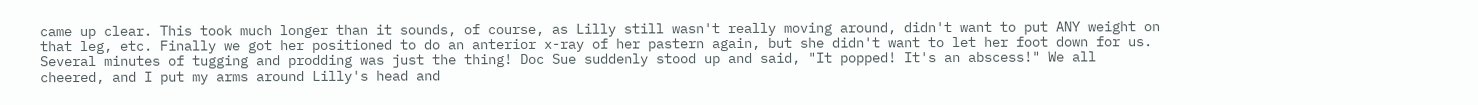came up clear. This took much longer than it sounds, of course, as Lilly still wasn't really moving around, didn't want to put ANY weight on that leg, etc. Finally we got her positioned to do an anterior x-ray of her pastern again, but she didn't want to let her foot down for us. Several minutes of tugging and prodding was just the thing! Doc Sue suddenly stood up and said, "It popped! It's an abscess!" We all cheered, and I put my arms around Lilly's head and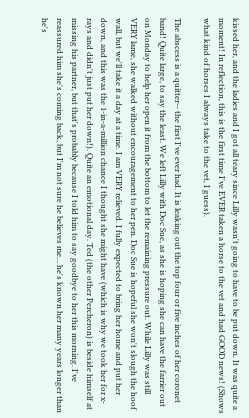kissed her, and the ladies and I got all teary since Lilly wasn't going to have to be put down. It was quite a moment! In reflection, this is the first time I've EVER taken a horse to the vet and had GOOD news! (Shows what kind of horses I always take to the vet, I guess).

The abscess is a quitter-- the first I've ever had. It is leaking out the top four or five inches of her coronet band! Quite large, to say the least. We left Lilly with Doc Sue, as she is hoping she can have the farrier out on Monday to help her open it from the bottom to let the remaining pressure out. While Lilly was still VERY lame, she walked without encouragement to her pen. Doc Sue is hopeful she won't slough the hoof wall, but we'll take it a day at a time. I am VERY relieved. I fully expected to bring her home and put her down, and this was the 1-in-a-million chance I thought she might have (which is why we took her for x-rays and didn't just put her down!). Quite an emotional day. Ted (the other Percheron) is beside himself at missing his partner, but that's probably because I told him to say goodbye to her this morning. I've reassured him she's coming back, but I'm not sure he believes me... he's known her many years longer than he's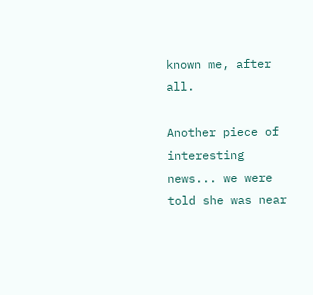known me, after all.

Another piece of interesting news... we were told she was near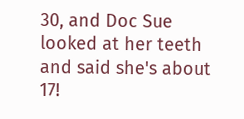30, and Doc Sue looked at her teeth and said she's about 17!